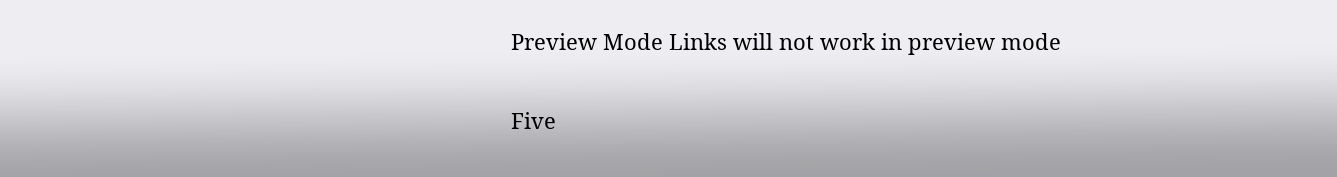Preview Mode Links will not work in preview mode

Five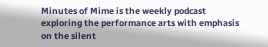Minutes of Mime is the weekly podcast exploring the performance arts with emphasis on the silent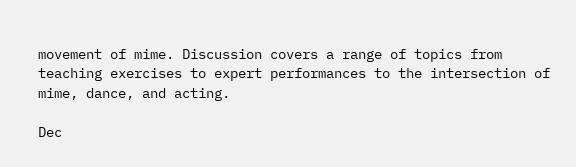movement of mime. Discussion covers a range of topics from teaching exercises to expert performances to the intersection of mime, dance, and acting.

Dec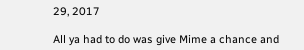29, 2017

All ya had to do was give Mime a chance and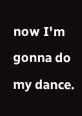now I'm gonna do my dance.